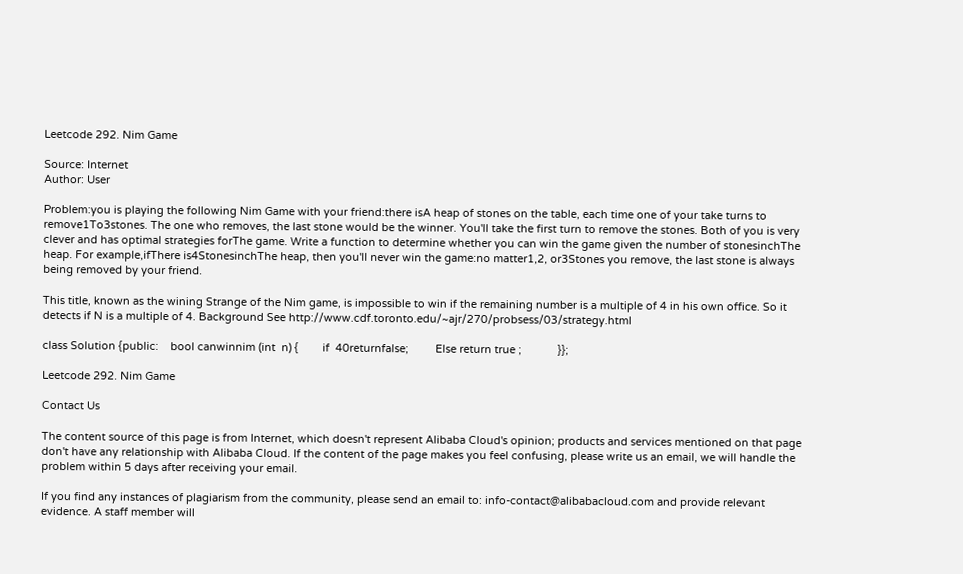Leetcode 292. Nim Game

Source: Internet
Author: User

Problem:you is playing the following Nim Game with your friend:there isA heap of stones on the table, each time one of your take turns to remove1To3stones. The one who removes, the last stone would be the winner. You'll take the first turn to remove the stones. Both of you is very clever and has optimal strategies forThe game. Write a function to determine whether you can win the game given the number of stonesinchThe heap. For example,ifThere is4StonesinchThe heap, then you'll never win the game:no matter1,2, or3Stones you remove, the last stone is always being removed by your friend.

This title, known as the wining Strange of the Nim game, is impossible to win if the remaining number is a multiple of 4 in his own office. So it detects if N is a multiple of 4. Background See http://www.cdf.toronto.edu/~ajr/270/probsess/03/strategy.html

class Solution {public:    bool canwinnim (int  n) {        if  40returnfalse;         Else return true ;            }};

Leetcode 292. Nim Game

Contact Us

The content source of this page is from Internet, which doesn't represent Alibaba Cloud's opinion; products and services mentioned on that page don't have any relationship with Alibaba Cloud. If the content of the page makes you feel confusing, please write us an email, we will handle the problem within 5 days after receiving your email.

If you find any instances of plagiarism from the community, please send an email to: info-contact@alibabacloud.com and provide relevant evidence. A staff member will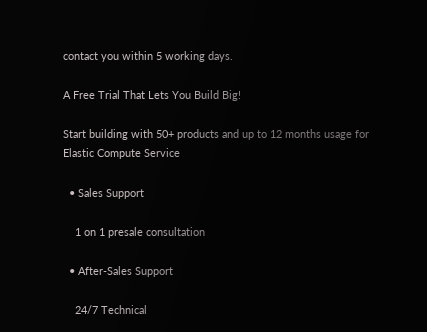contact you within 5 working days.

A Free Trial That Lets You Build Big!

Start building with 50+ products and up to 12 months usage for Elastic Compute Service

  • Sales Support

    1 on 1 presale consultation

  • After-Sales Support

    24/7 Technical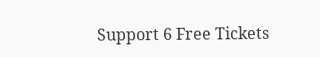Support 6 Free Tickets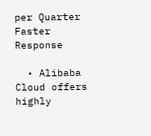per Quarter Faster Response

  • Alibaba Cloud offers highly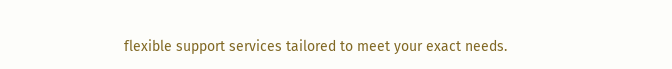flexible support services tailored to meet your exact needs.